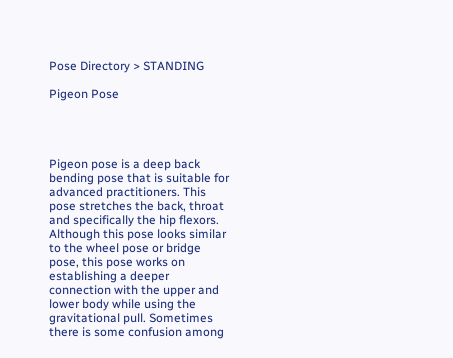Pose Directory > STANDING

Pigeon Pose




Pigeon pose is a deep back bending pose that is suitable for advanced practitioners. This pose stretches the back, throat and specifically the hip flexors. Although this pose looks similar to the wheel pose or bridge pose, this pose works on establishing a deeper connection with the upper and lower body while using the gravitational pull. Sometimes there is some confusion among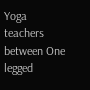Yoga teachers between One legged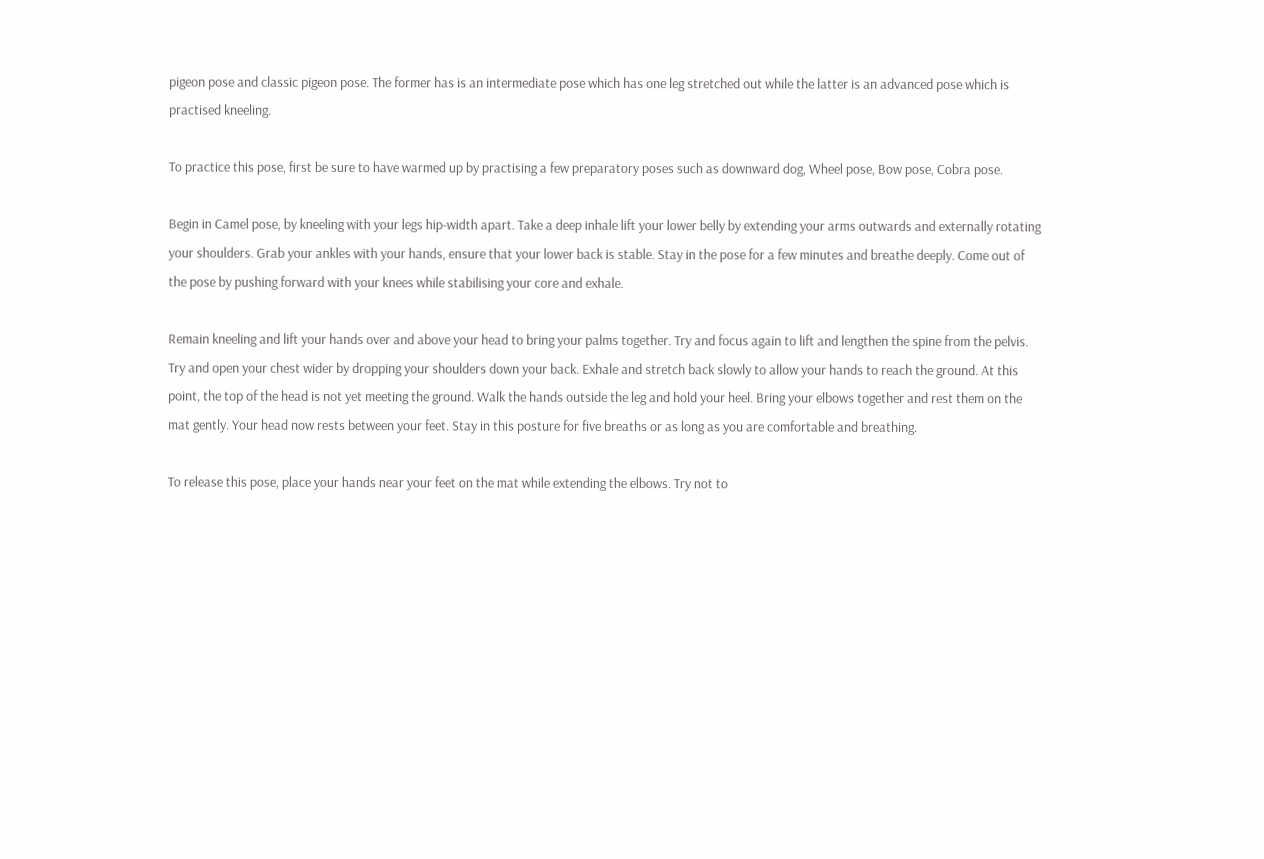pigeon pose and classic pigeon pose. The former has is an intermediate pose which has one leg stretched out while the latter is an advanced pose which is practised kneeling.

To practice this pose, first be sure to have warmed up by practising a few preparatory poses such as downward dog, Wheel pose, Bow pose, Cobra pose.

Begin in Camel pose, by kneeling with your legs hip-width apart. Take a deep inhale lift your lower belly by extending your arms outwards and externally rotating your shoulders. Grab your ankles with your hands, ensure that your lower back is stable. Stay in the pose for a few minutes and breathe deeply. Come out of the pose by pushing forward with your knees while stabilising your core and exhale.

Remain kneeling and lift your hands over and above your head to bring your palms together. Try and focus again to lift and lengthen the spine from the pelvis. Try and open your chest wider by dropping your shoulders down your back. Exhale and stretch back slowly to allow your hands to reach the ground. At this point, the top of the head is not yet meeting the ground. Walk the hands outside the leg and hold your heel. Bring your elbows together and rest them on the mat gently. Your head now rests between your feet. Stay in this posture for five breaths or as long as you are comfortable and breathing.

To release this pose, place your hands near your feet on the mat while extending the elbows. Try not to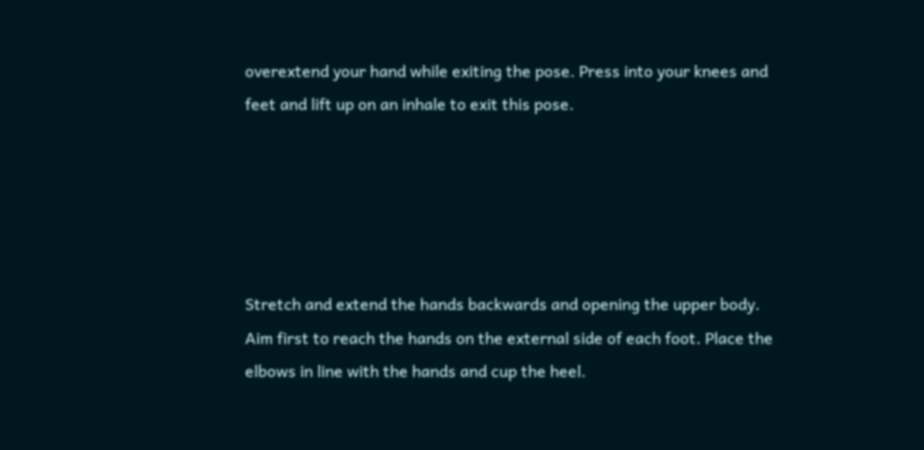overextend your hand while exiting the pose. Press into your knees and feet and lift up on an inhale to exit this pose.





Stretch and extend the hands backwards and opening the upper body. Aim first to reach the hands on the external side of each foot. Place the elbows in line with the hands and cup the heel.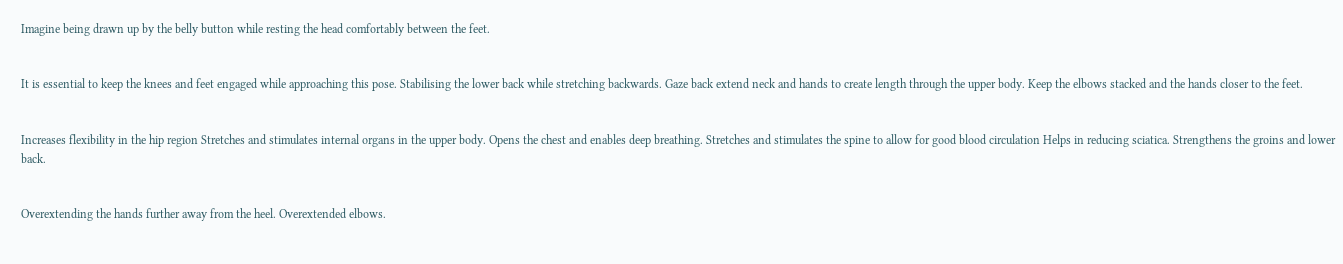Imagine being drawn up by the belly button while resting the head comfortably between the feet.


It is essential to keep the knees and feet engaged while approaching this pose. Stabilising the lower back while stretching backwards. Gaze back extend neck and hands to create length through the upper body. Keep the elbows stacked and the hands closer to the feet.


Increases flexibility in the hip region Stretches and stimulates internal organs in the upper body. Opens the chest and enables deep breathing. Stretches and stimulates the spine to allow for good blood circulation Helps in reducing sciatica. Strengthens the groins and lower back.


Overextending the hands further away from the heel. Overextended elbows.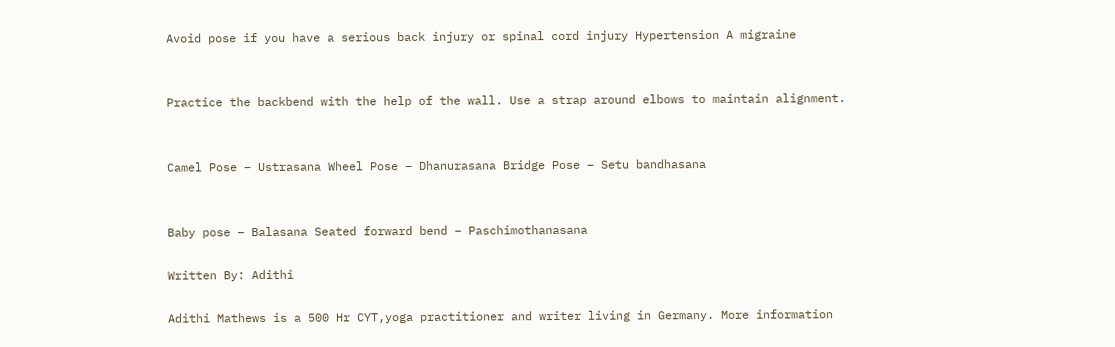Avoid pose if you have a serious back injury or spinal cord injury Hypertension A migraine


Practice the backbend with the help of the wall. Use a strap around elbows to maintain alignment.


Camel Pose – Ustrasana Wheel Pose – Dhanurasana Bridge Pose – Setu bandhasana


Baby pose – Balasana Seated forward bend – Paschimothanasana

Written By: Adithi

Adithi Mathews is a 500 Hr CYT,yoga practitioner and writer living in Germany. More information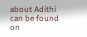about Adithi can be found on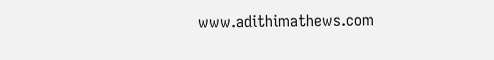www.adithimathews.com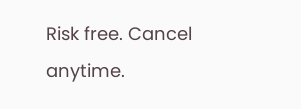Risk free. Cancel anytime.